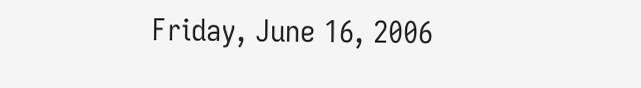Friday, June 16, 2006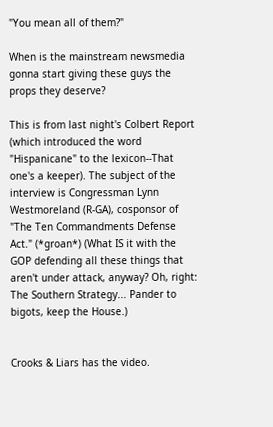"You mean all of them?"

When is the mainstream newsmedia gonna start giving these guys the props they deserve?

This is from last night's Colbert Report (which introduced the word "Hispanicane" to the lexicon--That one's a keeper). The subject of the interview is Congressman Lynn Westmoreland (R-GA), cosponsor of "The Ten Commandments Defense Act." (*groan*) (What IS it with the GOP defending all these things that aren't under attack, anyway? Oh, right: The Southern Strategy... Pander to bigots, keep the House.)


Crooks & Liars has the video.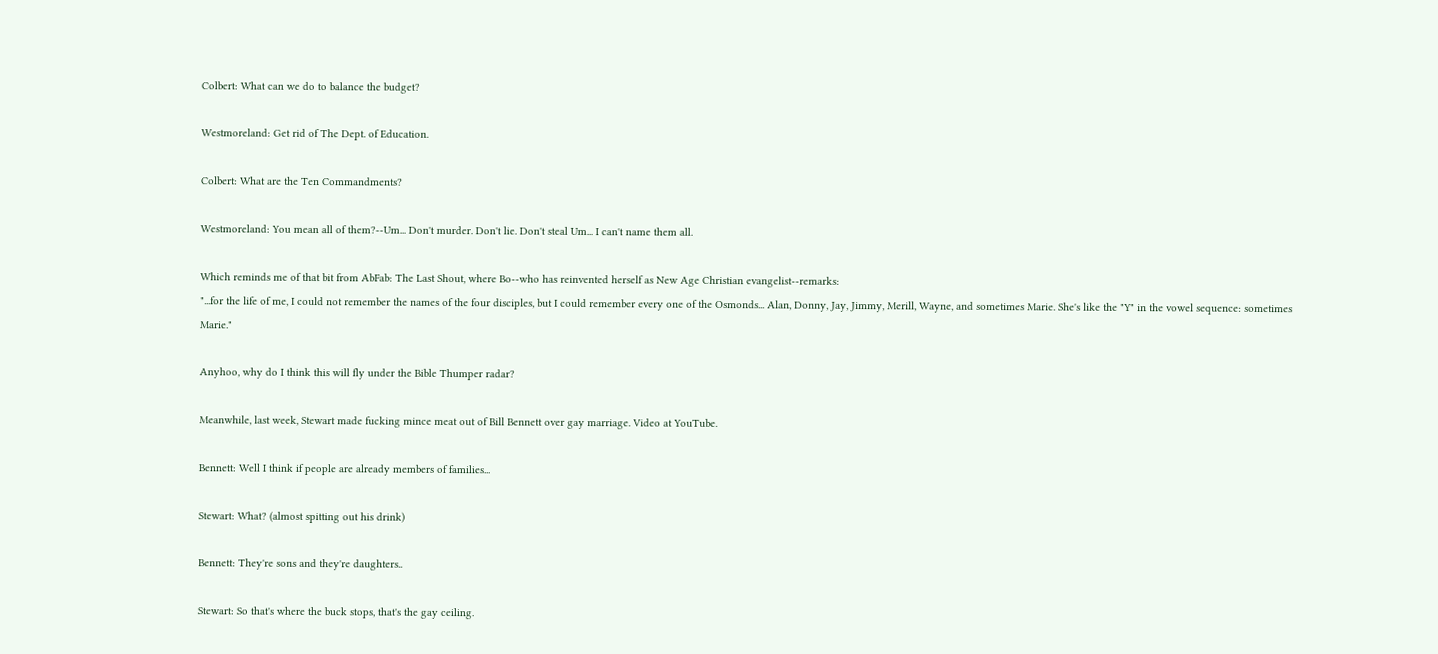Colbert: What can we do to balance the budget?

Westmoreland: Get rid of The Dept. of Education.

Colbert: What are the Ten Commandments?

Westmoreland: You mean all of them?--Um... Don't murder. Don't lie. Don't steal Um... I can't name them all.

Which reminds me of that bit from AbFab: The Last Shout, where Bo--who has reinvented herself as New Age Christian evangelist--remarks:
"...for the life of me, I could not remember the names of the four disciples, but I could remember every one of the Osmonds... Alan, Donny, Jay, Jimmy, Merill, Wayne, and sometimes Marie. She's like the "Y" in the vowel sequence: sometimes Marie."

Anyhoo, why do I think this will fly under the Bible Thumper radar?

Meanwhile, last week, Stewart made fucking mince meat out of Bill Bennett over gay marriage. Video at YouTube.

Bennett: Well I think if people are already members of families...

Stewart: What? (almost spitting out his drink)

Bennett: They're sons and they're daughters..

Stewart: So that's where the buck stops, that's the gay ceiling.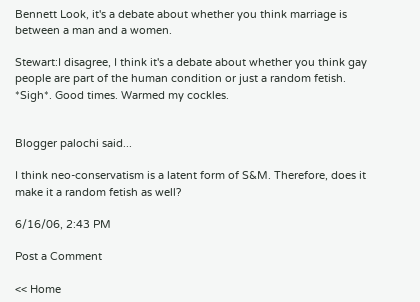Bennett Look, it's a debate about whether you think marriage is between a man and a women.

Stewart:I disagree, I think it's a debate about whether you think gay people are part of the human condition or just a random fetish.
*Sigh*. Good times. Warmed my cockles.


Blogger palochi said...

I think neo-conservatism is a latent form of S&M. Therefore, does it make it a random fetish as well?

6/16/06, 2:43 PM

Post a Comment

<< Home